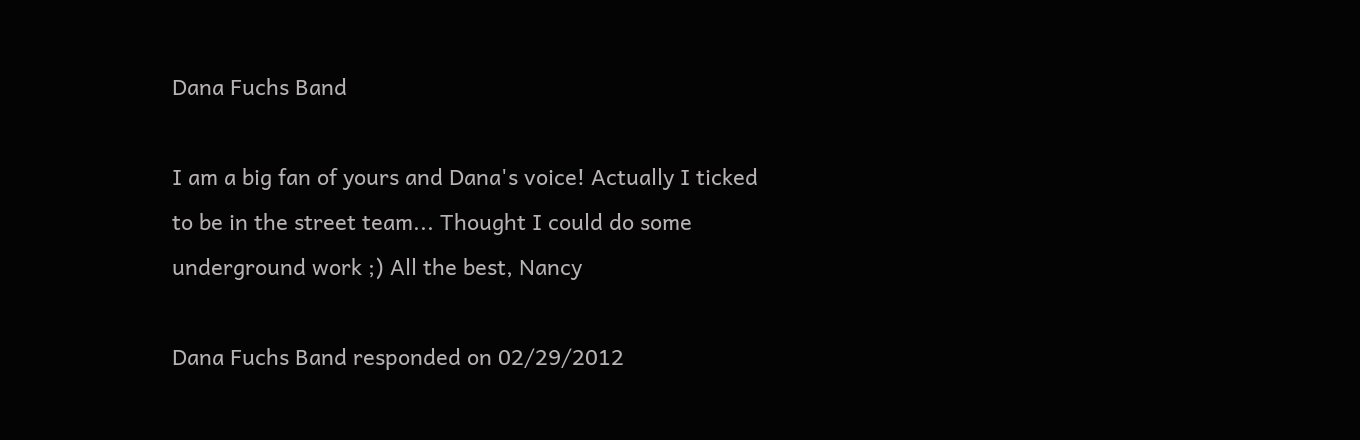Dana Fuchs Band

I am a big fan of yours and Dana's voice! Actually I ticked to be in the street team... Thought I could do some underground work ;) All the best, Nancy

Dana Fuchs Band responded on 02/29/2012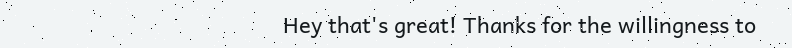Hey that's great! Thanks for the willingness to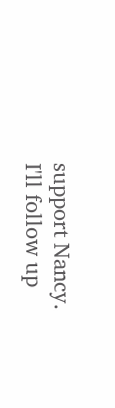support Nancy. I'll follow up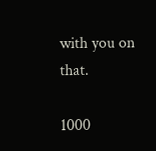with you on that.

1000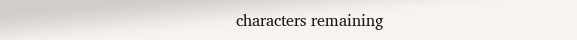characters remaining